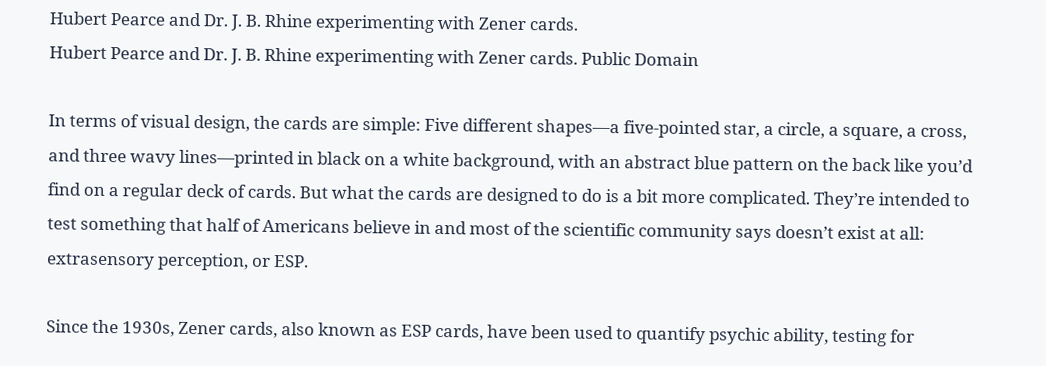Hubert Pearce and Dr. J. B. Rhine experimenting with Zener cards.
Hubert Pearce and Dr. J. B. Rhine experimenting with Zener cards. Public Domain

In terms of visual design, the cards are simple: Five different shapes—a five-pointed star, a circle, a square, a cross, and three wavy lines—printed in black on a white background, with an abstract blue pattern on the back like you’d find on a regular deck of cards. But what the cards are designed to do is a bit more complicated. They’re intended to test something that half of Americans believe in and most of the scientific community says doesn’t exist at all: extrasensory perception, or ESP.

Since the 1930s, Zener cards, also known as ESP cards, have been used to quantify psychic ability, testing for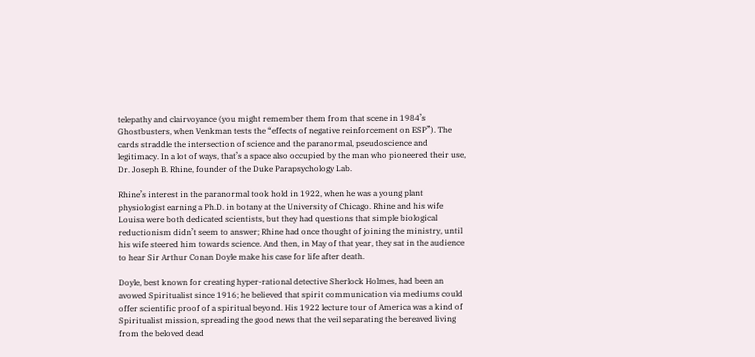telepathy and clairvoyance (you might remember them from that scene in 1984’s Ghostbusters, when Venkman tests the “effects of negative reinforcement on ESP”). The cards straddle the intersection of science and the paranormal, pseudoscience and legitimacy. In a lot of ways, that’s a space also occupied by the man who pioneered their use, Dr. Joseph B. Rhine, founder of the Duke Parapsychology Lab.

Rhine’s interest in the paranormal took hold in 1922, when he was a young plant physiologist earning a Ph.D. in botany at the University of Chicago. Rhine and his wife Louisa were both dedicated scientists, but they had questions that simple biological reductionism didn’t seem to answer; Rhine had once thought of joining the ministry, until his wife steered him towards science. And then, in May of that year, they sat in the audience to hear Sir Arthur Conan Doyle make his case for life after death.

Doyle, best known for creating hyper-rational detective Sherlock Holmes, had been an avowed Spiritualist since 1916; he believed that spirit communication via mediums could offer scientific proof of a spiritual beyond. His 1922 lecture tour of America was a kind of Spiritualist mission, spreading the good news that the veil separating the bereaved living from the beloved dead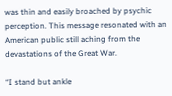was thin and easily broached by psychic perception. This message resonated with an American public still aching from the devastations of the Great War.

“I stand but ankle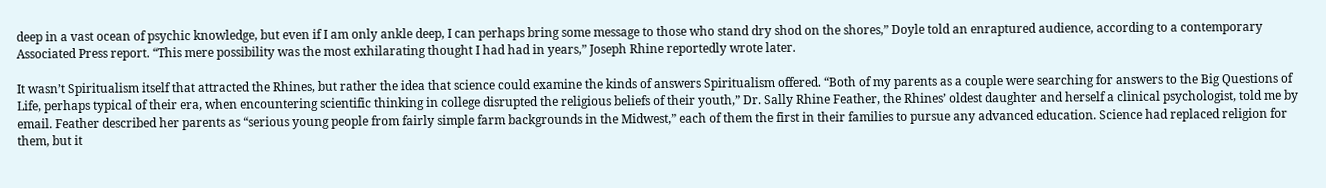deep in a vast ocean of psychic knowledge, but even if I am only ankle deep, I can perhaps bring some message to those who stand dry shod on the shores,” Doyle told an enraptured audience, according to a contemporary Associated Press report. “This mere possibility was the most exhilarating thought I had had in years,” Joseph Rhine reportedly wrote later.

It wasn’t Spiritualism itself that attracted the Rhines, but rather the idea that science could examine the kinds of answers Spiritualism offered. “Both of my parents as a couple were searching for answers to the Big Questions of Life, perhaps typical of their era, when encountering scientific thinking in college disrupted the religious beliefs of their youth,” Dr. Sally Rhine Feather, the Rhines’ oldest daughter and herself a clinical psychologist, told me by email. Feather described her parents as “serious young people from fairly simple farm backgrounds in the Midwest,” each of them the first in their families to pursue any advanced education. Science had replaced religion for them, but it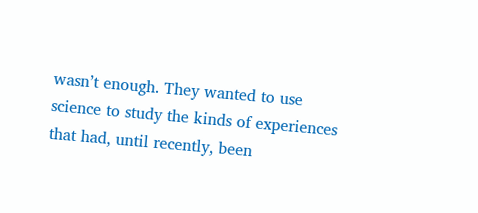wasn’t enough. They wanted to use science to study the kinds of experiences that had, until recently, been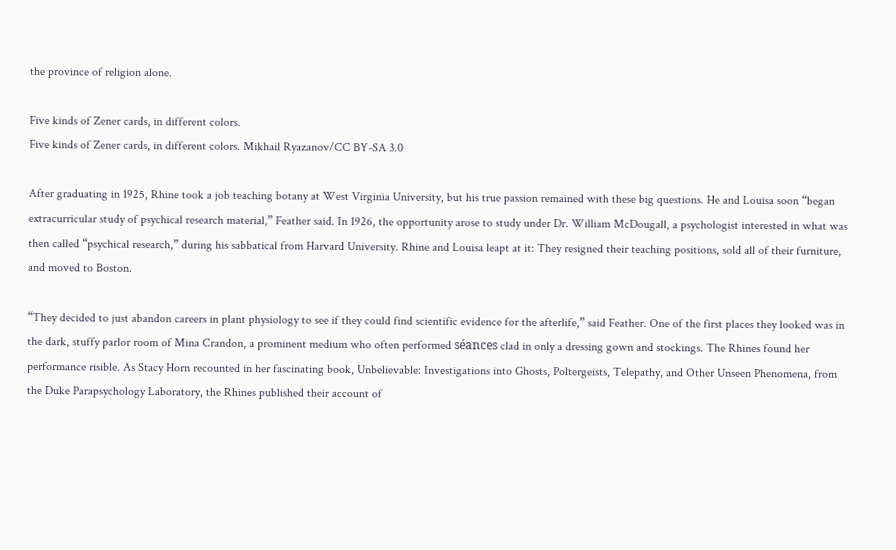the province of religion alone.

Five kinds of Zener cards, in different colors.
Five kinds of Zener cards, in different colors. Mikhail Ryazanov/CC BY-SA 3.0

After graduating in 1925, Rhine took a job teaching botany at West Virginia University, but his true passion remained with these big questions. He and Louisa soon “began extracurricular study of psychical research material,” Feather said. In 1926, the opportunity arose to study under Dr. William McDougall, a psychologist interested in what was then called “psychical research,” during his sabbatical from Harvard University. Rhine and Louisa leapt at it: They resigned their teaching positions, sold all of their furniture, and moved to Boston.

“They decided to just abandon careers in plant physiology to see if they could find scientific evidence for the afterlife,” said Feather. One of the first places they looked was in the dark, stuffy parlor room of Mina Crandon, a prominent medium who often performed séances clad in only a dressing gown and stockings. The Rhines found her performance risible. As Stacy Horn recounted in her fascinating book, Unbelievable: Investigations into Ghosts, Poltergeists, Telepathy, and Other Unseen Phenomena, from the Duke Parapsychology Laboratory, the Rhines published their account of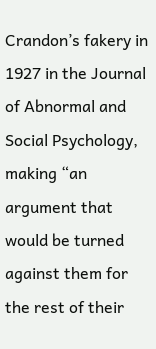Crandon’s fakery in 1927 in the Journal of Abnormal and Social Psychology, making “an argument that would be turned against them for the rest of their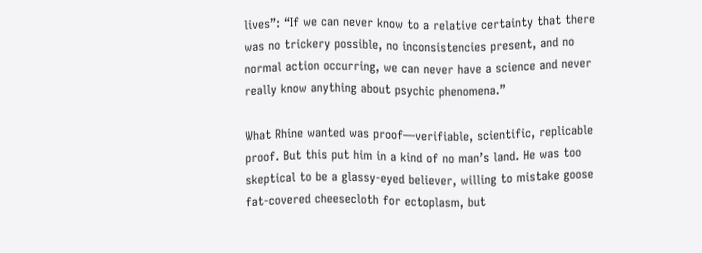lives”: “If we can never know to a relative certainty that there was no trickery possible, no inconsistencies present, and no normal action occurring, we can never have a science and never really know anything about psychic phenomena.”

What Rhine wanted was proof—verifiable, scientific, replicable proof. But this put him in a kind of no man’s land. He was too skeptical to be a glassy-eyed believer, willing to mistake goose fat-covered cheesecloth for ectoplasm, but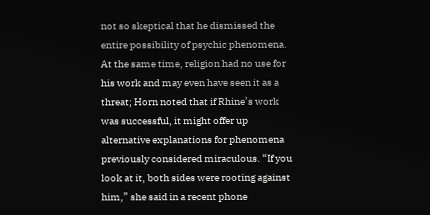not so skeptical that he dismissed the entire possibility of psychic phenomena. At the same time, religion had no use for his work and may even have seen it as a threat; Horn noted that if Rhine’s work was successful, it might offer up alternative explanations for phenomena previously considered miraculous. “If you look at it, both sides were rooting against him,” she said in a recent phone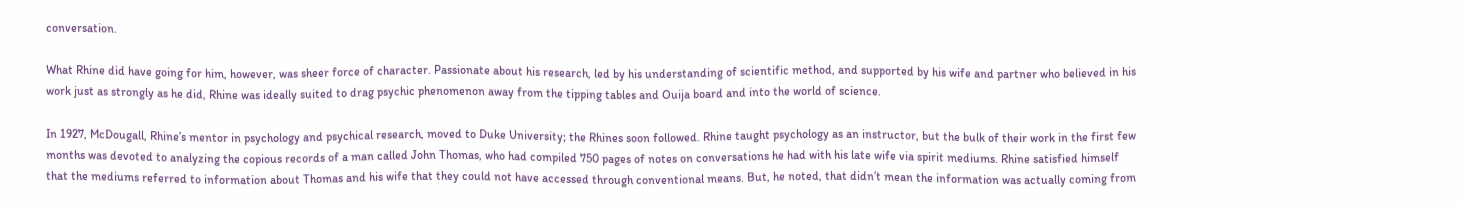conversation.

What Rhine did have going for him, however, was sheer force of character. Passionate about his research, led by his understanding of scientific method, and supported by his wife and partner who believed in his work just as strongly as he did, Rhine was ideally suited to drag psychic phenomenon away from the tipping tables and Ouija board and into the world of science.

In 1927, McDougall, Rhine’s mentor in psychology and psychical research, moved to Duke University; the Rhines soon followed. Rhine taught psychology as an instructor, but the bulk of their work in the first few months was devoted to analyzing the copious records of a man called John Thomas, who had compiled 750 pages of notes on conversations he had with his late wife via spirit mediums. Rhine satisfied himself that the mediums referred to information about Thomas and his wife that they could not have accessed through conventional means. But, he noted, that didn’t mean the information was actually coming from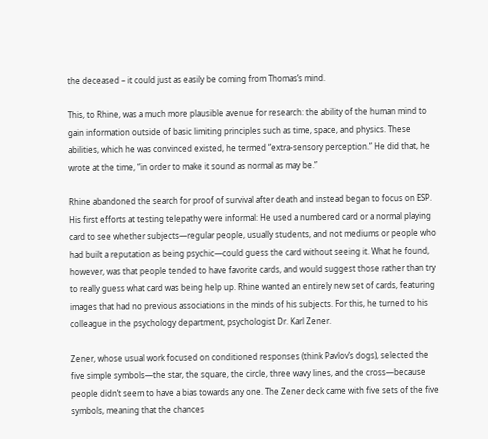the deceased – it could just as easily be coming from Thomas’s mind.

This, to Rhine, was a much more plausible avenue for research: the ability of the human mind to gain information outside of basic limiting principles such as time, space, and physics. These abilities, which he was convinced existed, he termed “extra-sensory perception.” He did that, he wrote at the time, “in order to make it sound as normal as may be.”

Rhine abandoned the search for proof of survival after death and instead began to focus on ESP. His first efforts at testing telepathy were informal: He used a numbered card or a normal playing card to see whether subjects—regular people, usually students, and not mediums or people who had built a reputation as being psychic—could guess the card without seeing it. What he found, however, was that people tended to have favorite cards, and would suggest those rather than try to really guess what card was being help up. Rhine wanted an entirely new set of cards, featuring images that had no previous associations in the minds of his subjects. For this, he turned to his colleague in the psychology department, psychologist Dr. Karl Zener.

Zener, whose usual work focused on conditioned responses (think Pavlov’s dogs), selected the five simple symbols—the star, the square, the circle, three wavy lines, and the cross—because people didn’t seem to have a bias towards any one. The Zener deck came with five sets of the five symbols, meaning that the chances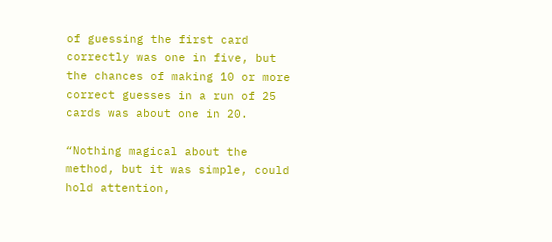of guessing the first card correctly was one in five, but the chances of making 10 or more correct guesses in a run of 25 cards was about one in 20.

“Nothing magical about the method, but it was simple, could hold attention,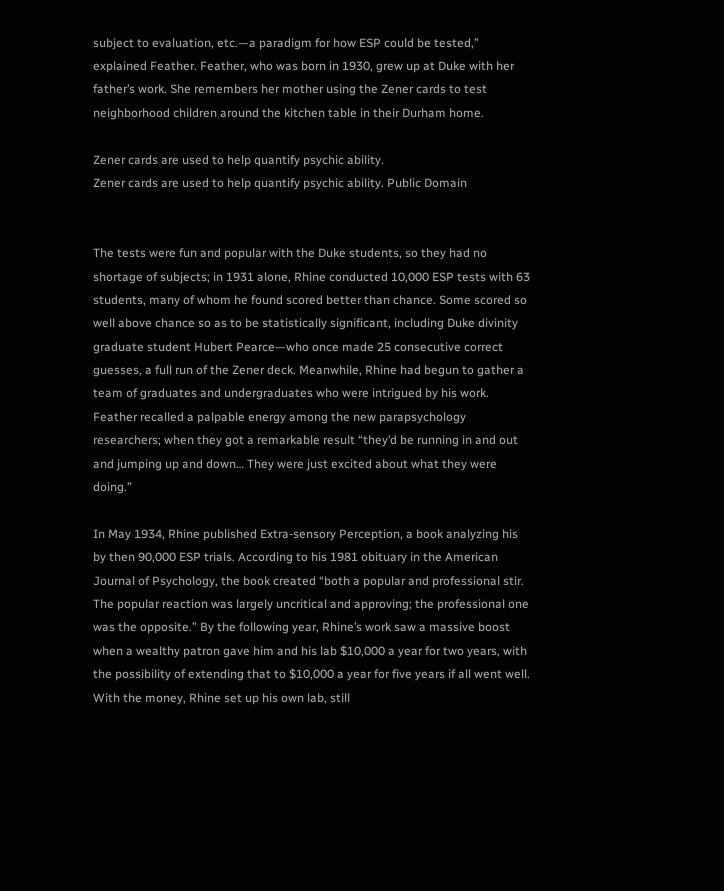subject to evaluation, etc.—a paradigm for how ESP could be tested,” explained Feather. Feather, who was born in 1930, grew up at Duke with her father’s work. She remembers her mother using the Zener cards to test neighborhood children around the kitchen table in their Durham home.

Zener cards are used to help quantify psychic ability.
Zener cards are used to help quantify psychic ability. Public Domain


The tests were fun and popular with the Duke students, so they had no shortage of subjects; in 1931 alone, Rhine conducted 10,000 ESP tests with 63 students, many of whom he found scored better than chance. Some scored so well above chance so as to be statistically significant, including Duke divinity graduate student Hubert Pearce—who once made 25 consecutive correct guesses, a full run of the Zener deck. Meanwhile, Rhine had begun to gather a team of graduates and undergraduates who were intrigued by his work. Feather recalled a palpable energy among the new parapsychology researchers; when they got a remarkable result “they’d be running in and out and jumping up and down… They were just excited about what they were doing.”

In May 1934, Rhine published Extra-sensory Perception, a book analyzing his by then 90,000 ESP trials. According to his 1981 obituary in the American Journal of Psychology, the book created “both a popular and professional stir. The popular reaction was largely uncritical and approving; the professional one was the opposite.” By the following year, Rhine’s work saw a massive boost when a wealthy patron gave him and his lab $10,000 a year for two years, with the possibility of extending that to $10,000 a year for five years if all went well. With the money, Rhine set up his own lab, still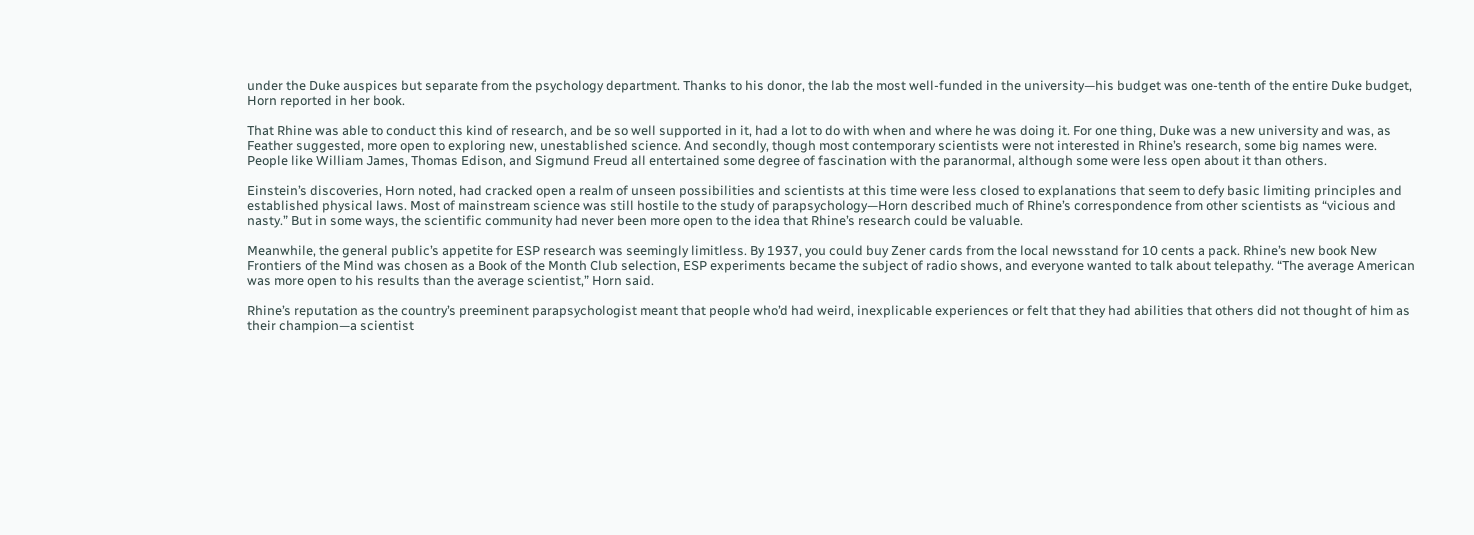under the Duke auspices but separate from the psychology department. Thanks to his donor, the lab the most well-funded in the university—his budget was one-tenth of the entire Duke budget, Horn reported in her book.

That Rhine was able to conduct this kind of research, and be so well supported in it, had a lot to do with when and where he was doing it. For one thing, Duke was a new university and was, as Feather suggested, more open to exploring new, unestablished science. And secondly, though most contemporary scientists were not interested in Rhine’s research, some big names were. People like William James, Thomas Edison, and Sigmund Freud all entertained some degree of fascination with the paranormal, although some were less open about it than others.

Einstein’s discoveries, Horn noted, had cracked open a realm of unseen possibilities and scientists at this time were less closed to explanations that seem to defy basic limiting principles and established physical laws. Most of mainstream science was still hostile to the study of parapsychology—Horn described much of Rhine’s correspondence from other scientists as “vicious and nasty.” But in some ways, the scientific community had never been more open to the idea that Rhine’s research could be valuable.

Meanwhile, the general public’s appetite for ESP research was seemingly limitless. By 1937, you could buy Zener cards from the local newsstand for 10 cents a pack. Rhine’s new book New Frontiers of the Mind was chosen as a Book of the Month Club selection, ESP experiments became the subject of radio shows, and everyone wanted to talk about telepathy. “The average American was more open to his results than the average scientist,” Horn said.

Rhine’s reputation as the country’s preeminent parapsychologist meant that people who’d had weird, inexplicable experiences or felt that they had abilities that others did not thought of him as their champion—a scientist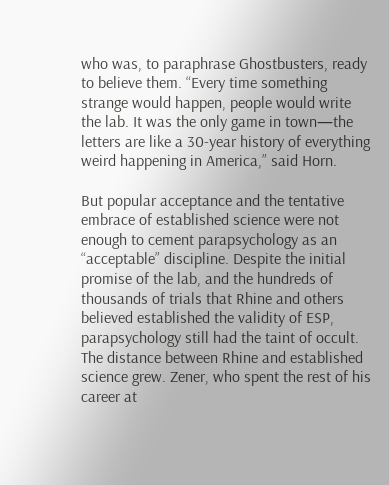who was, to paraphrase Ghostbusters, ready to believe them. “Every time something strange would happen, people would write the lab. It was the only game in town—the letters are like a 30-year history of everything weird happening in America,” said Horn.

But popular acceptance and the tentative embrace of established science were not enough to cement parapsychology as an “acceptable” discipline. Despite the initial promise of the lab, and the hundreds of thousands of trials that Rhine and others believed established the validity of ESP, parapsychology still had the taint of occult. The distance between Rhine and established science grew. Zener, who spent the rest of his career at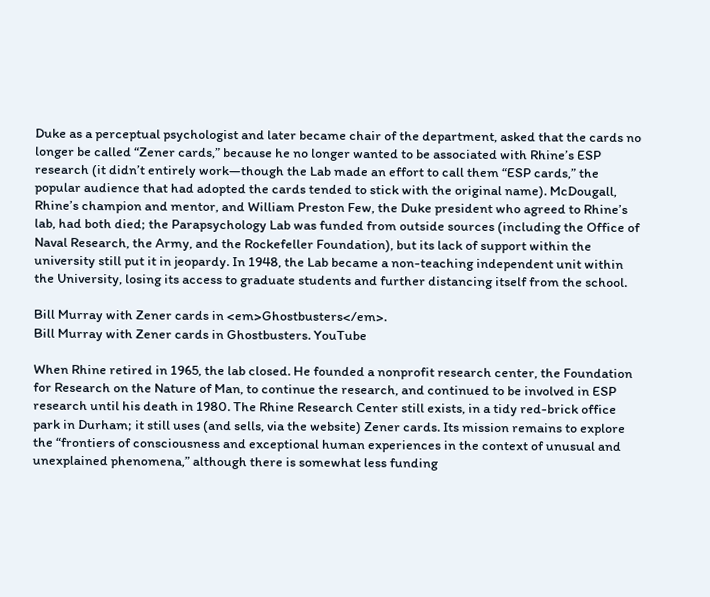Duke as a perceptual psychologist and later became chair of the department, asked that the cards no longer be called “Zener cards,” because he no longer wanted to be associated with Rhine’s ESP research (it didn’t entirely work—though the Lab made an effort to call them “ESP cards,” the popular audience that had adopted the cards tended to stick with the original name). McDougall, Rhine’s champion and mentor, and William Preston Few, the Duke president who agreed to Rhine’s lab, had both died; the Parapsychology Lab was funded from outside sources (including the Office of Naval Research, the Army, and the Rockefeller Foundation), but its lack of support within the university still put it in jeopardy. In 1948, the Lab became a non-teaching independent unit within the University, losing its access to graduate students and further distancing itself from the school.

Bill Murray with Zener cards in <em>Ghostbusters</em>.
Bill Murray with Zener cards in Ghostbusters. YouTube

When Rhine retired in 1965, the lab closed. He founded a nonprofit research center, the Foundation for Research on the Nature of Man, to continue the research, and continued to be involved in ESP research until his death in 1980. The Rhine Research Center still exists, in a tidy red-brick office park in Durham; it still uses (and sells, via the website) Zener cards. Its mission remains to explore the “frontiers of consciousness and exceptional human experiences in the context of unusual and unexplained phenomena,” although there is somewhat less funding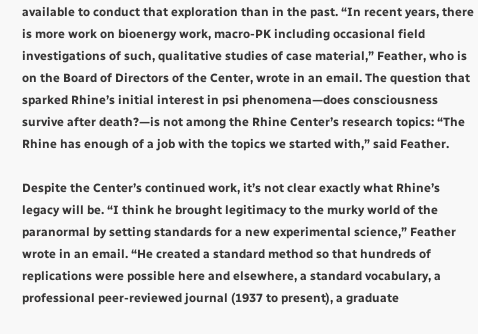available to conduct that exploration than in the past. “In recent years, there is more work on bioenergy work, macro-PK including occasional field investigations of such, qualitative studies of case material,” Feather, who is on the Board of Directors of the Center, wrote in an email. The question that sparked Rhine’s initial interest in psi phenomena—does consciousness survive after death?—is not among the Rhine Center’s research topics: “The Rhine has enough of a job with the topics we started with,” said Feather.

Despite the Center’s continued work, it’s not clear exactly what Rhine’s legacy will be. “I think he brought legitimacy to the murky world of the paranormal by setting standards for a new experimental science,” Feather wrote in an email. “He created a standard method so that hundreds of replications were possible here and elsewhere, a standard vocabulary, a professional peer-reviewed journal (1937 to present), a graduate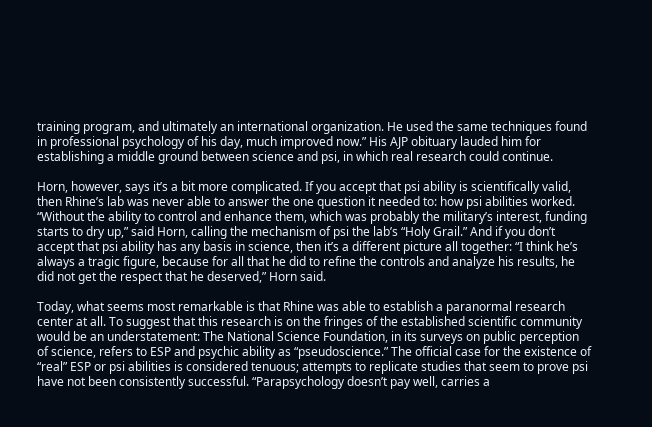training program, and ultimately an international organization. He used the same techniques found in professional psychology of his day, much improved now.” His AJP obituary lauded him for establishing a middle ground between science and psi, in which real research could continue.

Horn, however, says it’s a bit more complicated. If you accept that psi ability is scientifically valid, then Rhine’s lab was never able to answer the one question it needed to: how psi abilities worked. “Without the ability to control and enhance them, which was probably the military’s interest, funding starts to dry up,” said Horn, calling the mechanism of psi the lab’s “Holy Grail.” And if you don’t accept that psi ability has any basis in science, then it’s a different picture all together: “I think he’s always a tragic figure, because for all that he did to refine the controls and analyze his results, he did not get the respect that he deserved,” Horn said.

Today, what seems most remarkable is that Rhine was able to establish a paranormal research center at all. To suggest that this research is on the fringes of the established scientific community would be an understatement: The National Science Foundation, in its surveys on public perception of science, refers to ESP and psychic ability as “pseudoscience.” The official case for the existence of “real” ESP or psi abilities is considered tenuous; attempts to replicate studies that seem to prove psi have not been consistently successful. “Parapsychology doesn’t pay well, carries a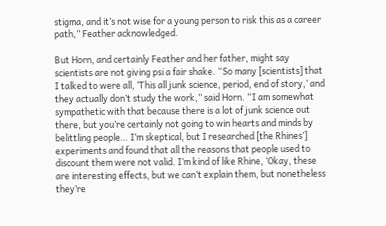stigma, and it’s not wise for a young person to risk this as a career path,” Feather acknowledged.

But Horn, and certainly Feather and her father, might say scientists are not giving psi a fair shake. “So many [scientists] that I talked to were all, ‘This all junk science, period, end of story,’ and they actually don’t study the work,” said Horn. “I am somewhat sympathetic with that because there is a lot of junk science out there, but you’re certainly not going to win hearts and minds by belittling people… I’m skeptical, but I researched [the Rhines’] experiments and found that all the reasons that people used to discount them were not valid. I’m kind of like Rhine, ‘Okay, these are interesting effects, but we can’t explain them, but nonetheless they’re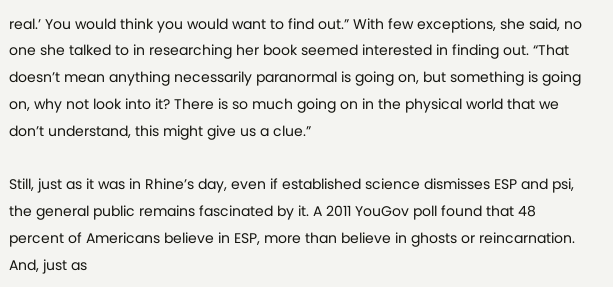real.’ You would think you would want to find out.” With few exceptions, she said, no one she talked to in researching her book seemed interested in finding out. “That doesn’t mean anything necessarily paranormal is going on, but something is going on, why not look into it? There is so much going on in the physical world that we don’t understand, this might give us a clue.”

Still, just as it was in Rhine’s day, even if established science dismisses ESP and psi, the general public remains fascinated by it. A 2011 YouGov poll found that 48 percent of Americans believe in ESP, more than believe in ghosts or reincarnation. And, just as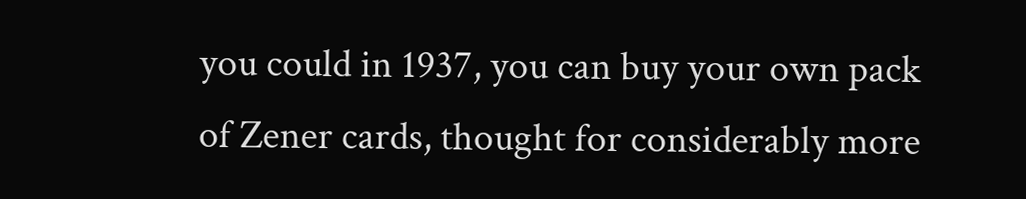you could in 1937, you can buy your own pack of Zener cards, thought for considerably more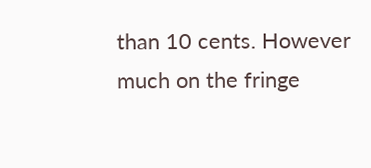than 10 cents. However much on the fringe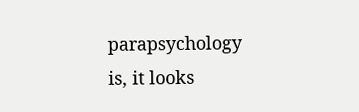parapsychology is, it looks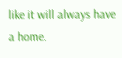like it will always have a home.